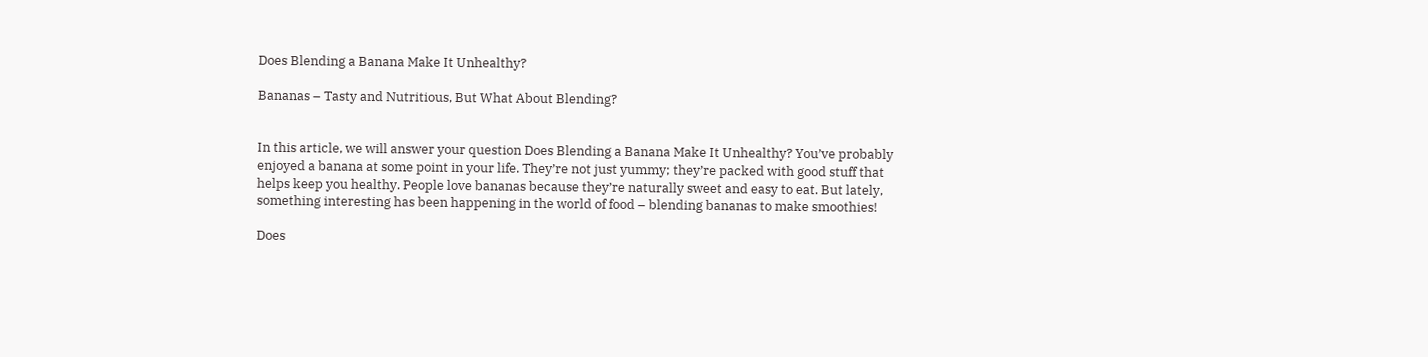Does Blending a Banana Make It Unhealthy?

Bananas – Tasty and Nutritious, But What About Blending?


In this article, we will answer your question Does Blending a Banana Make It Unhealthy? You’ve probably enjoyed a banana at some point in your life. They’re not just yummy; they’re packed with good stuff that helps keep you healthy. People love bananas because they’re naturally sweet and easy to eat. But lately, something interesting has been happening in the world of food – blending bananas to make smoothies!

Does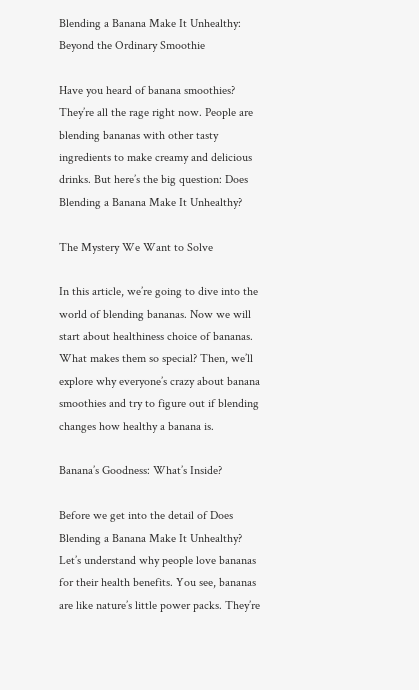Blending a Banana Make It Unhealthy: Beyond the Ordinary Smoothie

Have you heard of banana smoothies? They’re all the rage right now. People are blending bananas with other tasty ingredients to make creamy and delicious drinks. But here’s the big question: Does Blending a Banana Make It Unhealthy?

The Mystery We Want to Solve

In this article, we’re going to dive into the world of blending bananas. Now we will start about healthiness choice of bananas. What makes them so special? Then, we’ll explore why everyone’s crazy about banana smoothies and try to figure out if blending changes how healthy a banana is.

Banana’s Goodness: What’s Inside?

Before we get into the detail of Does Blending a Banana Make It Unhealthy? Let’s understand why people love bananas for their health benefits. You see, bananas are like nature’s little power packs. They’re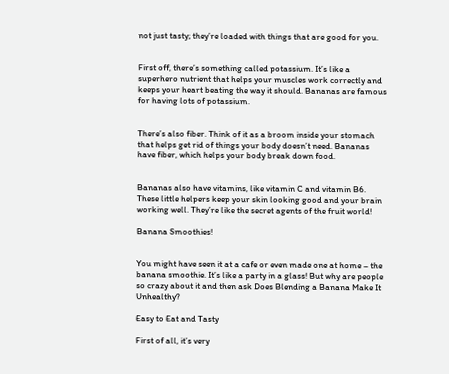not just tasty; they’re loaded with things that are good for you.


First off, there’s something called potassium. It’s like a superhero nutrient that helps your muscles work correctly and keeps your heart beating the way it should. Bananas are famous for having lots of potassium.


There’s also fiber. Think of it as a broom inside your stomach that helps get rid of things your body doesn’t need. Bananas have fiber, which helps your body break down food.


Bananas also have vitamins, like vitamin C and vitamin B6. These little helpers keep your skin looking good and your brain working well. They’re like the secret agents of the fruit world!

Banana Smoothies!


You might have seen it at a cafe or even made one at home – the banana smoothie. It’s like a party in a glass! But why are people so crazy about it and then ask Does Blending a Banana Make It Unhealthy?

Easy to Eat and Tasty

First of all, it’s very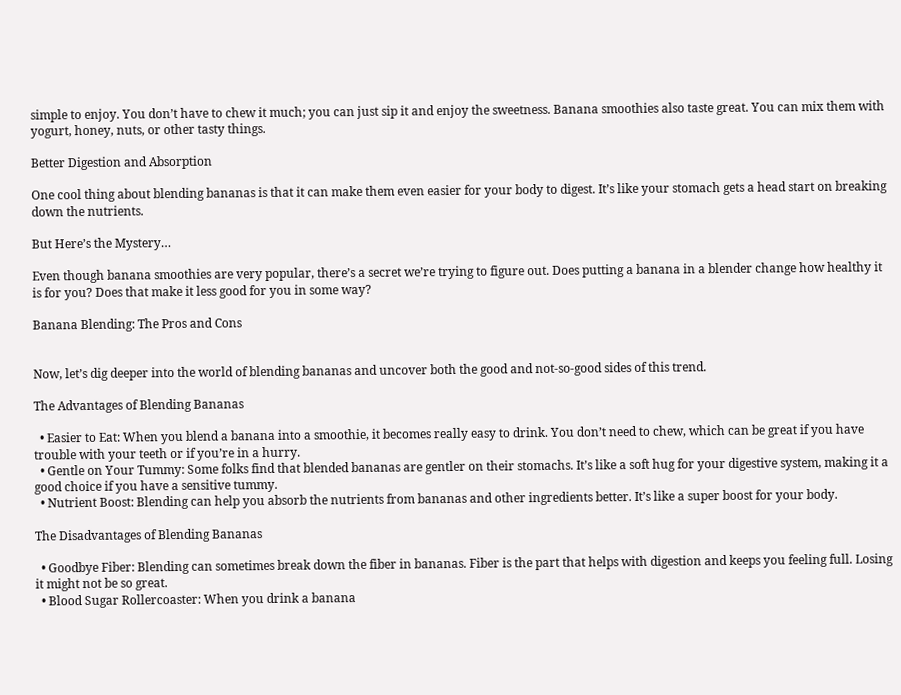simple to enjoy. You don’t have to chew it much; you can just sip it and enjoy the sweetness. Banana smoothies also taste great. You can mix them with yogurt, honey, nuts, or other tasty things.

Better Digestion and Absorption

One cool thing about blending bananas is that it can make them even easier for your body to digest. It’s like your stomach gets a head start on breaking down the nutrients.

But Here’s the Mystery…

Even though banana smoothies are very popular, there’s a secret we’re trying to figure out. Does putting a banana in a blender change how healthy it is for you? Does that make it less good for you in some way?

Banana Blending: The Pros and Cons


Now, let’s dig deeper into the world of blending bananas and uncover both the good and not-so-good sides of this trend.

The Advantages of Blending Bananas

  • Easier to Eat: When you blend a banana into a smoothie, it becomes really easy to drink. You don’t need to chew, which can be great if you have trouble with your teeth or if you’re in a hurry.
  • Gentle on Your Tummy: Some folks find that blended bananas are gentler on their stomachs. It’s like a soft hug for your digestive system, making it a good choice if you have a sensitive tummy.
  • Nutrient Boost: Blending can help you absorb the nutrients from bananas and other ingredients better. It’s like a super boost for your body.

The Disadvantages of Blending Bananas

  • Goodbye Fiber: Blending can sometimes break down the fiber in bananas. Fiber is the part that helps with digestion and keeps you feeling full. Losing it might not be so great.
  • Blood Sugar Rollercoaster: When you drink a banana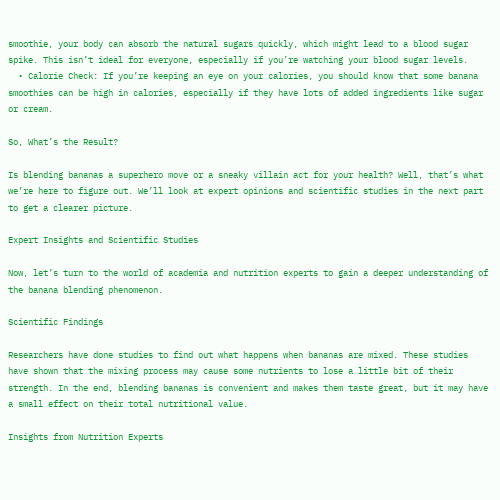smoothie, your body can absorb the natural sugars quickly, which might lead to a blood sugar spike. This isn’t ideal for everyone, especially if you’re watching your blood sugar levels.
  • Calorie Check: If you’re keeping an eye on your calories, you should know that some banana smoothies can be high in calories, especially if they have lots of added ingredients like sugar or cream.

So, What’s the Result?

Is blending bananas a superhero move or a sneaky villain act for your health? Well, that’s what we’re here to figure out. We’ll look at expert opinions and scientific studies in the next part to get a clearer picture.

Expert Insights and Scientific Studies

Now, let’s turn to the world of academia and nutrition experts to gain a deeper understanding of the banana blending phenomenon.

Scientific Findings

Researchers have done studies to find out what happens when bananas are mixed. These studies have shown that the mixing process may cause some nutrients to lose a little bit of their strength. In the end, blending bananas is convenient and makes them taste great, but it may have a small effect on their total nutritional value.

Insights from Nutrition Experts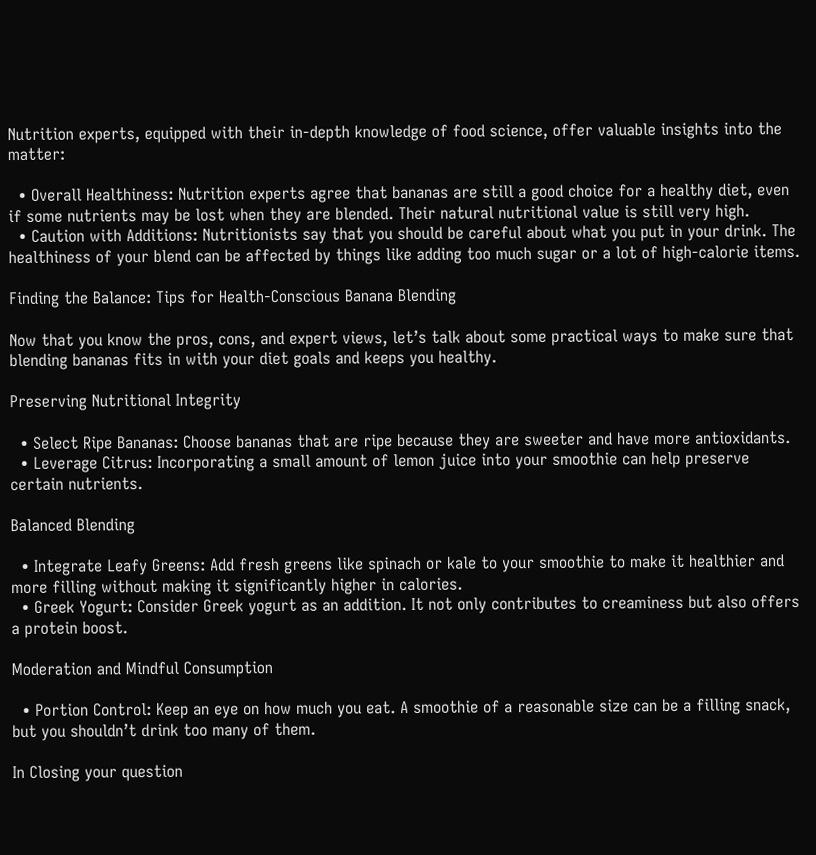Nutrition experts, equipped with their in-depth knowledge of food science, offer valuable insights into the matter:

  • Overall Healthiness: Nutrition experts agree that bananas are still a good choice for a healthy diet, even if some nutrients may be lost when they are blended. Their natural nutritional value is still very high.
  • Caution with Additions: Nutritionists say that you should be careful about what you put in your drink. The healthiness of your blend can be affected by things like adding too much sugar or a lot of high-calorie items.

Finding the Balance: Tips for Health-Conscious Banana Blending

Now that you know the pros, cons, and expert views, let’s talk about some practical ways to make sure that blending bananas fits in with your diet goals and keeps you healthy.

Preserving Nutritional Integrity

  • Select Ripe Bananas: Choose bananas that are ripe because they are sweeter and have more antioxidants.
  • Leverage Citrus: Incorporating a small amount of lemon juice into your smoothie can help preserve certain nutrients.

Balanced Blending

  • Integrate Leafy Greens: Add fresh greens like spinach or kale to your smoothie to make it healthier and more filling without making it significantly higher in calories.
  • Greek Yogurt: Consider Greek yogurt as an addition. It not only contributes to creaminess but also offers a protein boost.

Moderation and Mindful Consumption

  • Portion Control: Keep an eye on how much you eat. A smoothie of a reasonable size can be a filling snack, but you shouldn’t drink too many of them.

In Closing your question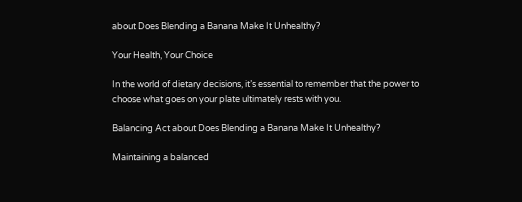about Does Blending a Banana Make It Unhealthy?

Your Health, Your Choice

In the world of dietary decisions, it’s essential to remember that the power to choose what goes on your plate ultimately rests with you.

Balancing Act about Does Blending a Banana Make It Unhealthy?

Maintaining a balanced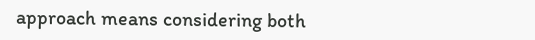approach means considering both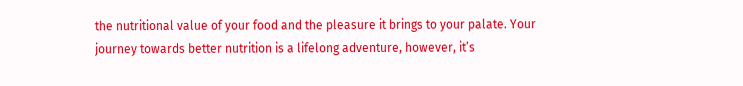the nutritional value of your food and the pleasure it brings to your palate. Your journey towards better nutrition is a lifelong adventure, however, it’s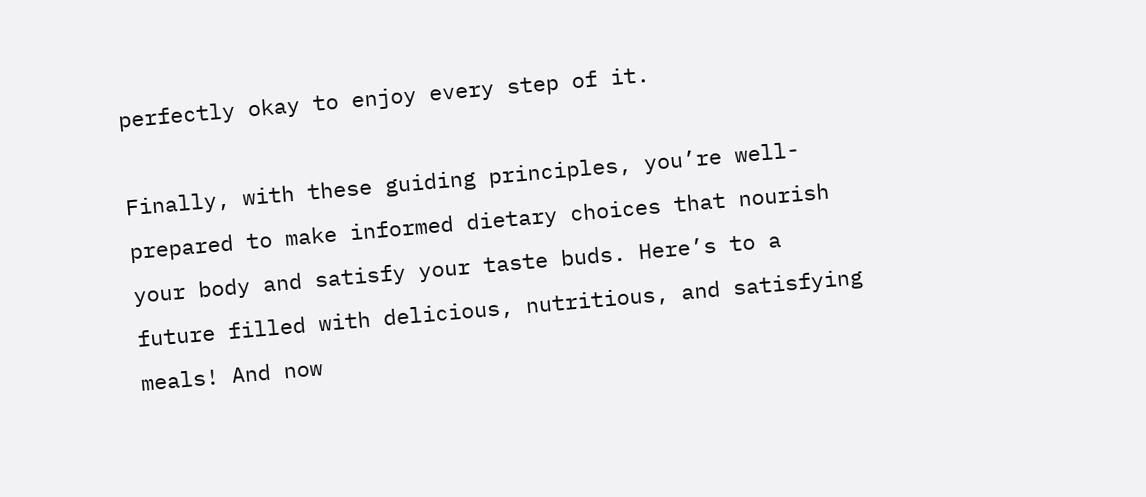perfectly okay to enjoy every step of it.

Finally, with these guiding principles, you’re well-prepared to make informed dietary choices that nourish your body and satisfy your taste buds. Here’s to a future filled with delicious, nutritious, and satisfying meals! And now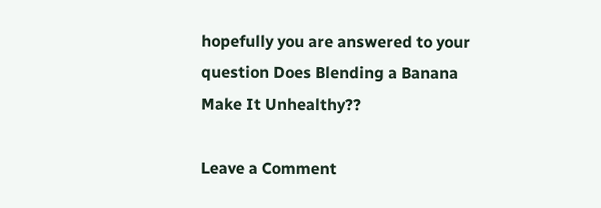hopefully you are answered to your question Does Blending a Banana Make It Unhealthy??

Leave a Comment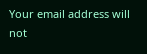Your email address will not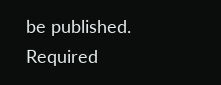be published. Required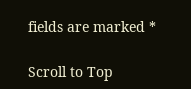fields are marked *

Scroll to Top